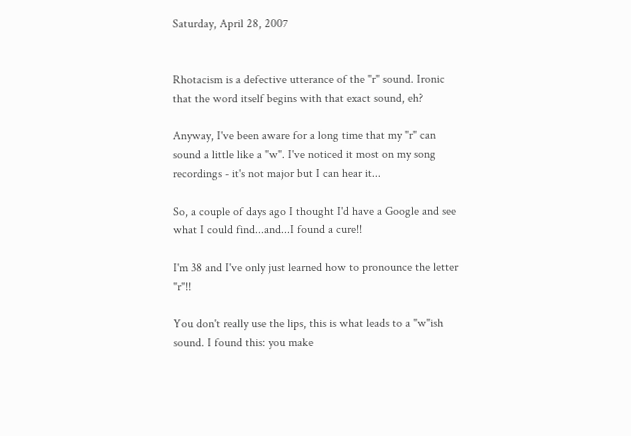Saturday, April 28, 2007


Rhotacism is a defective utterance of the "r" sound. Ironic that the word itself begins with that exact sound, eh?

Anyway, I've been aware for a long time that my "r" can sound a little like a "w". I've noticed it most on my song recordings - it's not major but I can hear it...

So, a couple of days ago I thought I'd have a Google and see what I could find...and...I found a cure!!

I'm 38 and I've only just learned how to pronounce the letter "r"!!

You don't really use the lips, this is what leads to a "w"ish sound. I found this: you make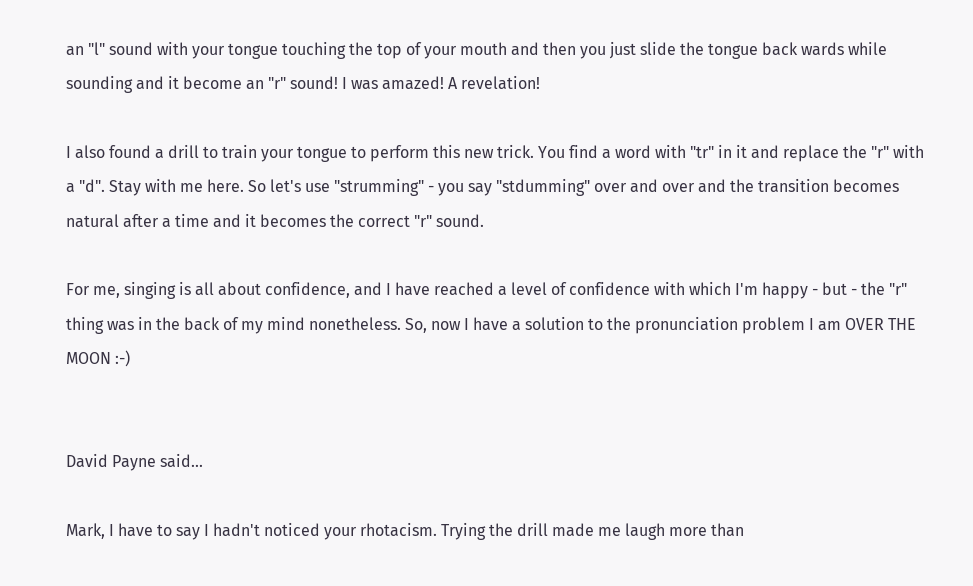an "l" sound with your tongue touching the top of your mouth and then you just slide the tongue back wards while sounding and it become an "r" sound! I was amazed! A revelation!

I also found a drill to train your tongue to perform this new trick. You find a word with "tr" in it and replace the "r" with a "d". Stay with me here. So let's use "strumming" - you say "stdumming" over and over and the transition becomes natural after a time and it becomes the correct "r" sound.

For me, singing is all about confidence, and I have reached a level of confidence with which I'm happy - but - the "r" thing was in the back of my mind nonetheless. So, now I have a solution to the pronunciation problem I am OVER THE MOON :-)


David Payne said...

Mark, I have to say I hadn't noticed your rhotacism. Trying the drill made me laugh more than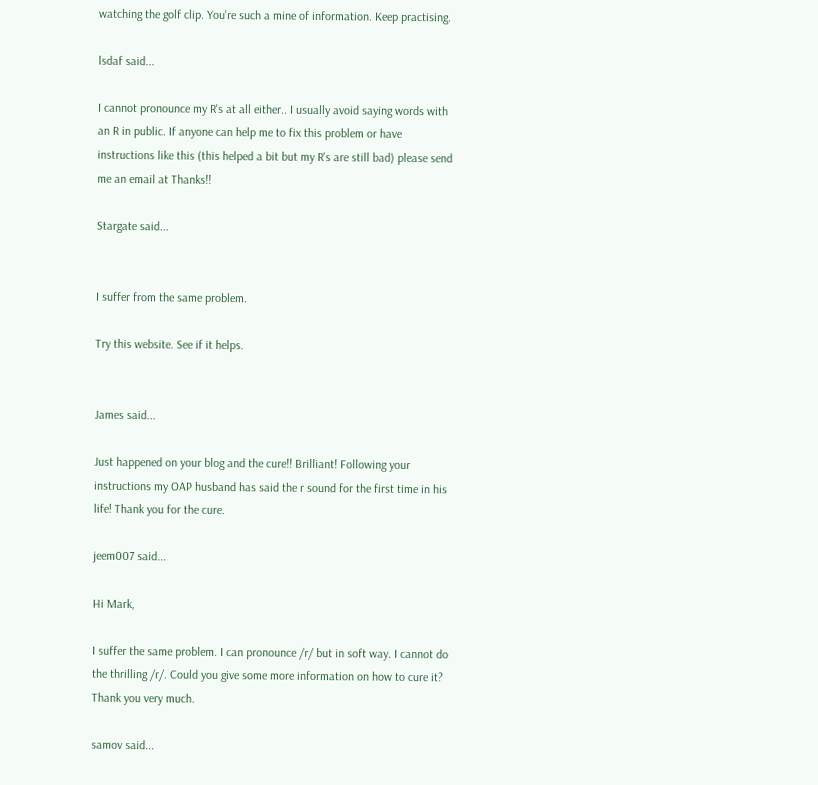watching the golf clip. You're such a mine of information. Keep practising.

lsdaf said...

I cannot pronounce my R's at all either.. I usually avoid saying words with an R in public. If anyone can help me to fix this problem or have instructions like this (this helped a bit but my R's are still bad) please send me an email at Thanks!!

Stargate said...


I suffer from the same problem.

Try this website. See if it helps.


James said...

Just happened on your blog and the cure!! Brilliant! Following your instructions my OAP husband has said the r sound for the first time in his life! Thank you for the cure.

jeem007 said...

Hi Mark,

I suffer the same problem. I can pronounce /r/ but in soft way. I cannot do the thrilling /r/. Could you give some more information on how to cure it? Thank you very much.

samov said...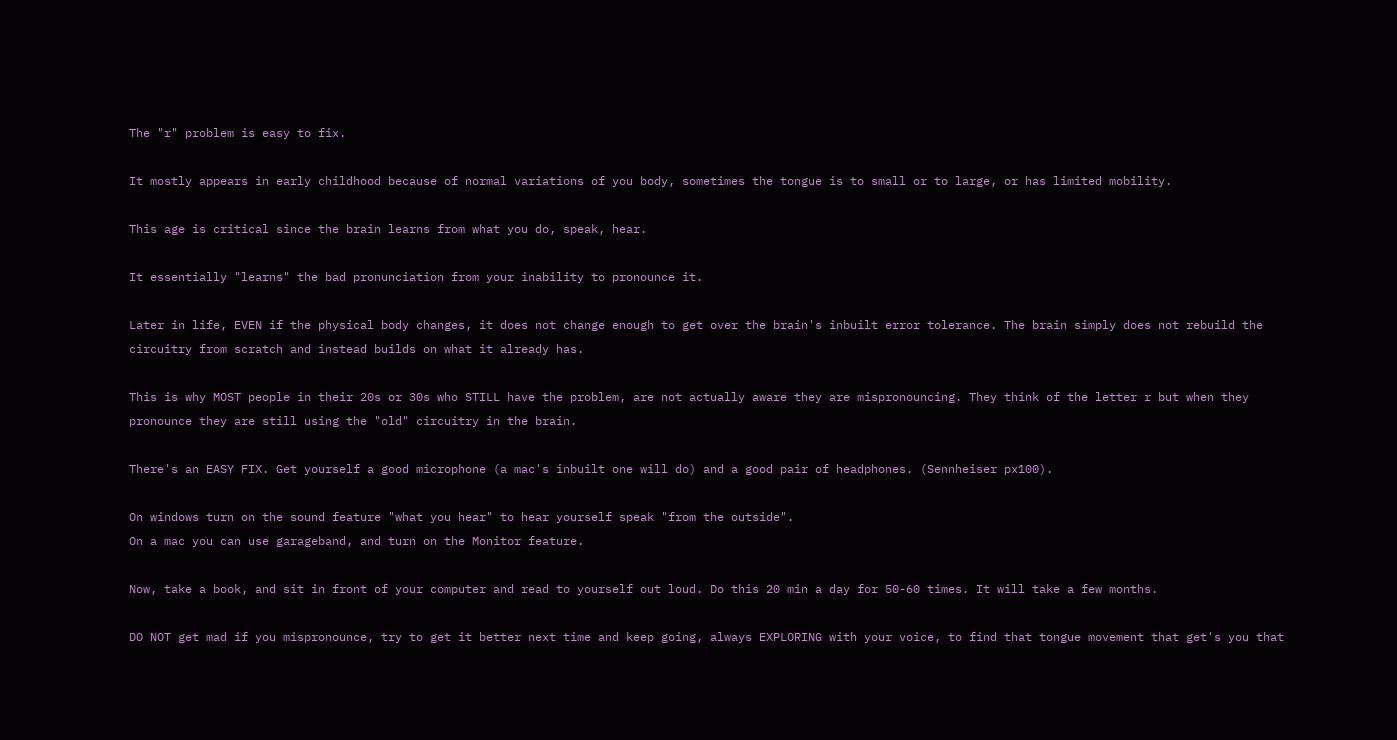The "r" problem is easy to fix.

It mostly appears in early childhood because of normal variations of you body, sometimes the tongue is to small or to large, or has limited mobility.

This age is critical since the brain learns from what you do, speak, hear.

It essentially "learns" the bad pronunciation from your inability to pronounce it.

Later in life, EVEN if the physical body changes, it does not change enough to get over the brain's inbuilt error tolerance. The brain simply does not rebuild the circuitry from scratch and instead builds on what it already has.

This is why MOST people in their 20s or 30s who STILL have the problem, are not actually aware they are mispronouncing. They think of the letter r but when they pronounce they are still using the "old" circuitry in the brain.

There's an EASY FIX. Get yourself a good microphone (a mac's inbuilt one will do) and a good pair of headphones. (Sennheiser px100).

On windows turn on the sound feature "what you hear" to hear yourself speak "from the outside".
On a mac you can use garageband, and turn on the Monitor feature.

Now, take a book, and sit in front of your computer and read to yourself out loud. Do this 20 min a day for 50-60 times. It will take a few months.

DO NOT get mad if you mispronounce, try to get it better next time and keep going, always EXPLORING with your voice, to find that tongue movement that get's you that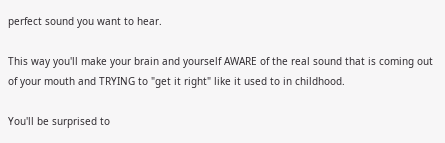perfect sound you want to hear.

This way you'll make your brain and yourself AWARE of the real sound that is coming out of your mouth and TRYING to "get it right" like it used to in childhood.

You'll be surprised to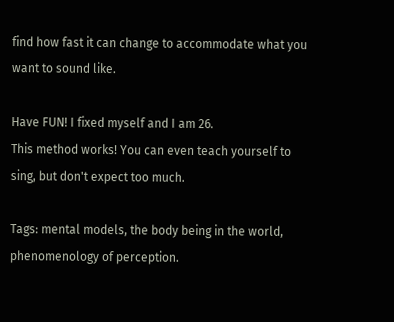find how fast it can change to accommodate what you want to sound like.

Have FUN! I fixed myself and I am 26.
This method works! You can even teach yourself to sing, but don't expect too much.

Tags: mental models, the body being in the world, phenomenology of perception.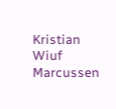Kristian Wiuf Marcussen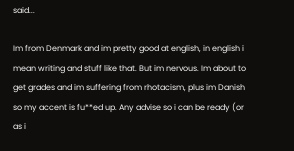said...

Im from Denmark and im pretty good at english, in english i mean writing and stuff like that. But im nervous. Im about to get grades and im suffering from rhotacism, plus im Danish so my accent is fu**ed up. Any advise so i can be ready (or as i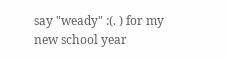say "weady" :(. ) for my new school year